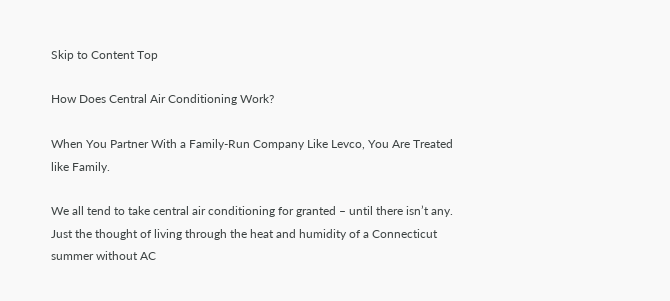Skip to Content Top

How Does Central Air Conditioning Work?

When You Partner With a Family-Run Company Like Levco, You Are Treated like Family.

We all tend to take central air conditioning for granted – until there isn’t any. Just the thought of living through the heat and humidity of a Connecticut summer without AC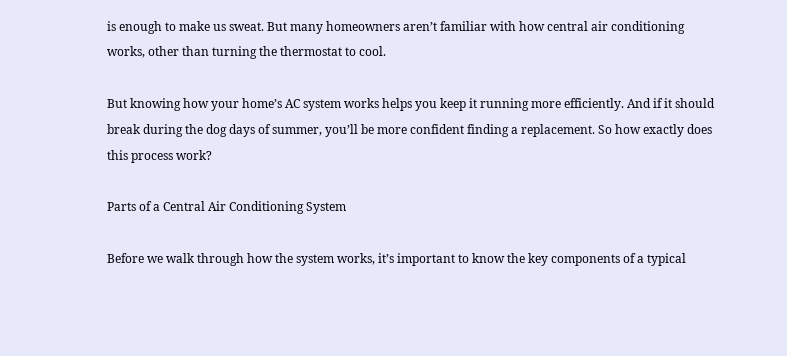is enough to make us sweat. But many homeowners aren’t familiar with how central air conditioning works, other than turning the thermostat to cool.

But knowing how your home’s AC system works helps you keep it running more efficiently. And if it should break during the dog days of summer, you’ll be more confident finding a replacement. So how exactly does this process work?

Parts of a Central Air Conditioning System

Before we walk through how the system works, it’s important to know the key components of a typical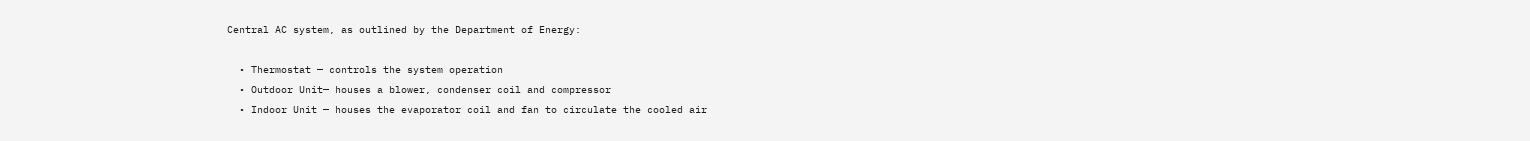Central AC system, as outlined by the Department of Energy:

  • Thermostat — controls the system operation
  • Outdoor Unit— houses a blower, condenser coil and compressor
  • Indoor Unit — houses the evaporator coil and fan to circulate the cooled air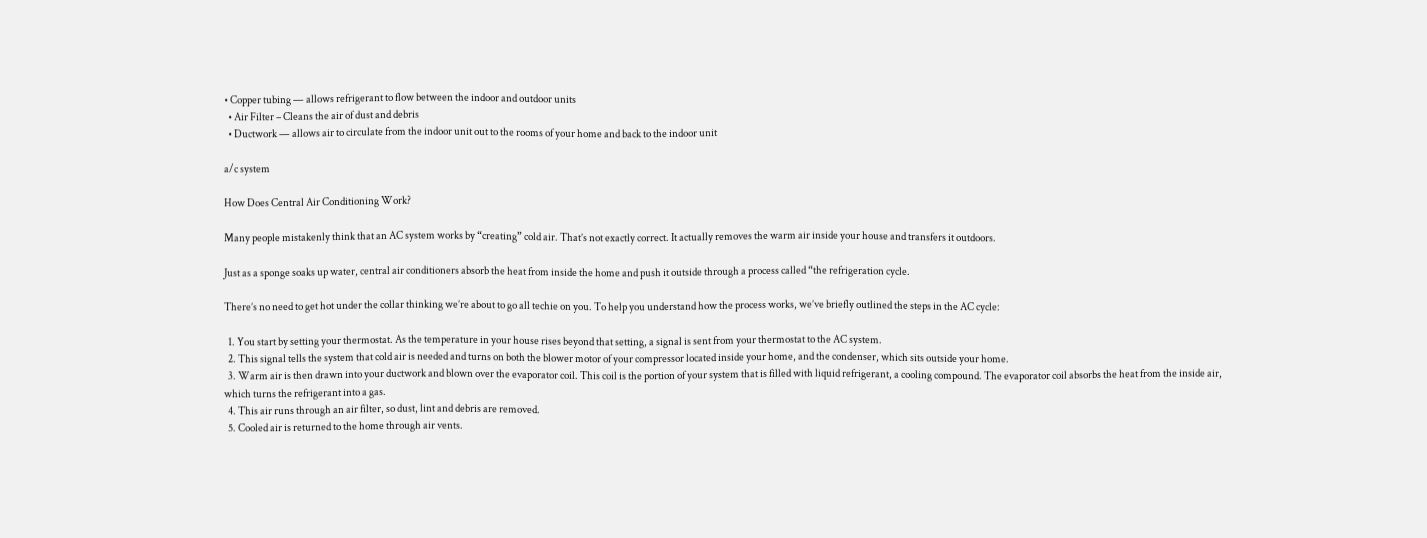• Copper tubing — allows refrigerant to flow between the indoor and outdoor units
  • Air Filter – Cleans the air of dust and debris
  • Ductwork — allows air to circulate from the indoor unit out to the rooms of your home and back to the indoor unit

a/c system

How Does Central Air Conditioning Work?

Many people mistakenly think that an AC system works by “creating” cold air. That’s not exactly correct. It actually removes the warm air inside your house and transfers it outdoors.

Just as a sponge soaks up water, central air conditioners absorb the heat from inside the home and push it outside through a process called “the refrigeration cycle.

There’s no need to get hot under the collar thinking we’re about to go all techie on you. To help you understand how the process works, we’ve briefly outlined the steps in the AC cycle:

  1. You start by setting your thermostat. As the temperature in your house rises beyond that setting, a signal is sent from your thermostat to the AC system.
  2. This signal tells the system that cold air is needed and turns on both the blower motor of your compressor located inside your home, and the condenser, which sits outside your home.
  3. Warm air is then drawn into your ductwork and blown over the evaporator coil. This coil is the portion of your system that is filled with liquid refrigerant, a cooling compound. The evaporator coil absorbs the heat from the inside air, which turns the refrigerant into a gas.
  4. This air runs through an air filter, so dust, lint and debris are removed.
  5. Cooled air is returned to the home through air vents.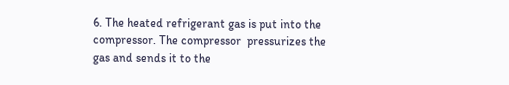6. The heated refrigerant gas is put into the compressor. The compressor  pressurizes the gas and sends it to the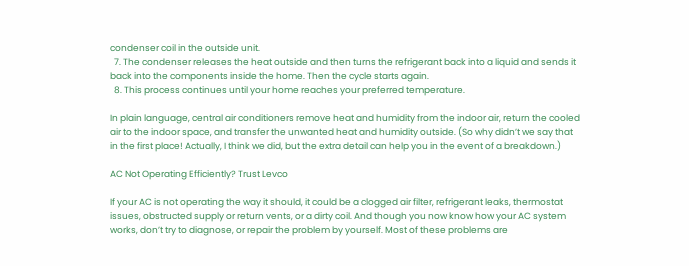condenser coil in the outside unit.
  7. The condenser releases the heat outside and then turns the refrigerant back into a liquid and sends it back into the components inside the home. Then the cycle starts again.
  8. This process continues until your home reaches your preferred temperature.

In plain language, central air conditioners remove heat and humidity from the indoor air, return the cooled air to the indoor space, and transfer the unwanted heat and humidity outside. (So why didn’t we say that in the first place! Actually, I think we did, but the extra detail can help you in the event of a breakdown.)

AC Not Operating Efficiently? Trust Levco

If your AC is not operating the way it should, it could be a clogged air filter, refrigerant leaks, thermostat issues, obstructed supply or return vents, or a dirty coil. And though you now know how your AC system works, don’t try to diagnose, or repair the problem by yourself. Most of these problems are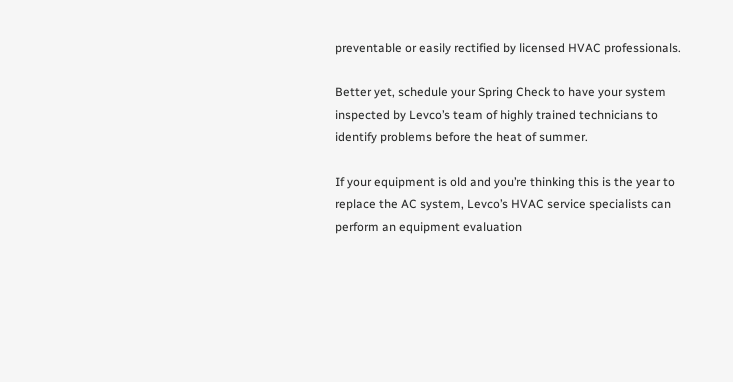preventable or easily rectified by licensed HVAC professionals.

Better yet, schedule your Spring Check to have your system inspected by Levco’s team of highly trained technicians to identify problems before the heat of summer.

If your equipment is old and you’re thinking this is the year to replace the AC system, Levco’s HVAC service specialists can perform an equipment evaluation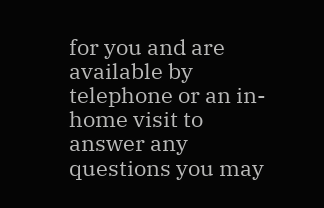for you and are available by telephone or an in-home visit to answer any questions you may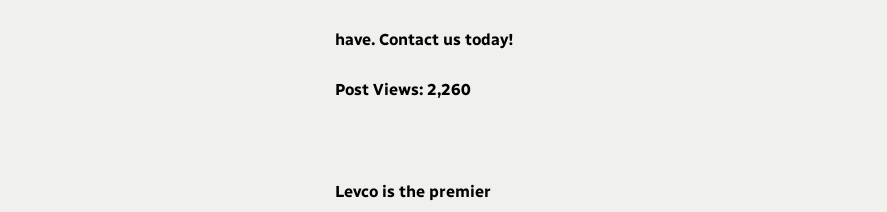have. Contact us today!

Post Views: 2,260



Levco is the premier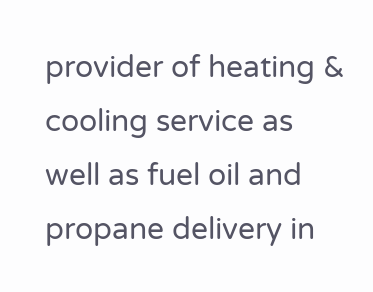provider of heating & cooling service as well as fuel oil and propane delivery in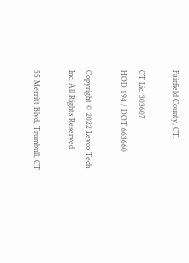Fairfield County, CT.

CT Lic. 303607
HOD 194 / DOT 663660

Copyright © 2022 Levco Tech Inc. All Rights Reserved

55 Merritt Blvd, Trumbull, CT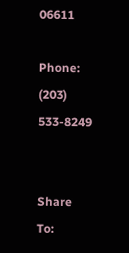06611

Phone: (203) 533-8249


Share To: